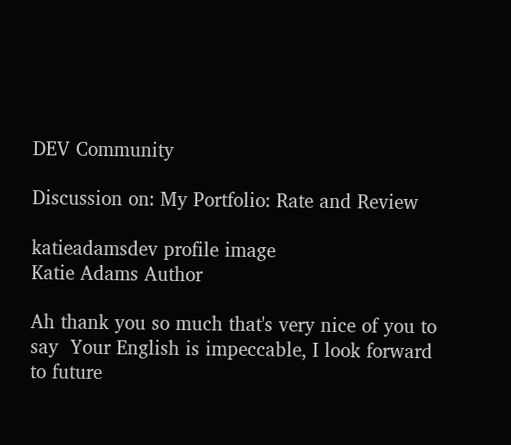DEV Community

Discussion on: My Portfolio: Rate and Review

katieadamsdev profile image
Katie Adams Author

Ah thank you so much that's very nice of you to say  Your English is impeccable, I look forward to future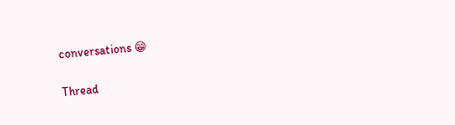conversations 😁

Thread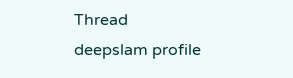Thread
deepslam profile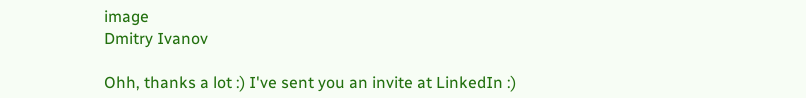image
Dmitry Ivanov

Ohh, thanks a lot :) I've sent you an invite at LinkedIn :)